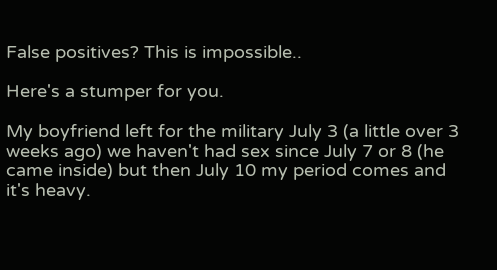False positives? This is impossible..

Here's a stumper for you.

My boyfriend left for the military July 3 (a little over 3 weeks ago) we haven't had sex since July 7 or 8 (he came inside) but then July 10 my period comes and it's heavy.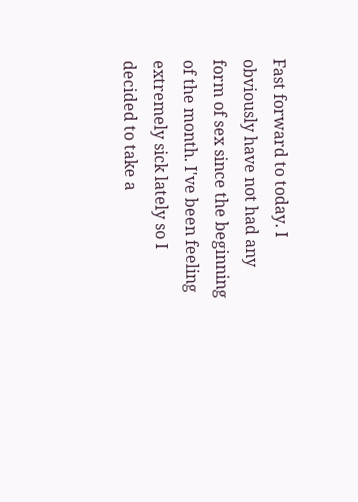Fast forward to today. I obviously have not had any form of sex since the beginning of the month. I've been feeling extremely sick lately so I decided to take a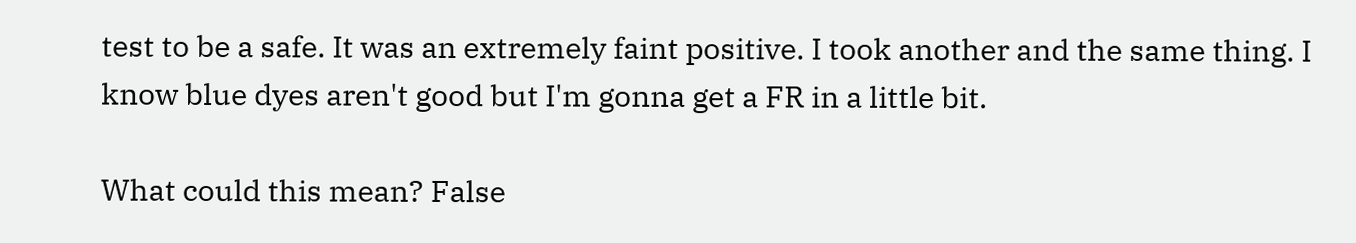test to be a safe. It was an extremely faint positive. I took another and the same thing. I know blue dyes aren't good but I'm gonna get a FR in a little bit.

What could this mean? False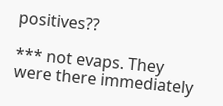positives??

*** not evaps. They were there immediately